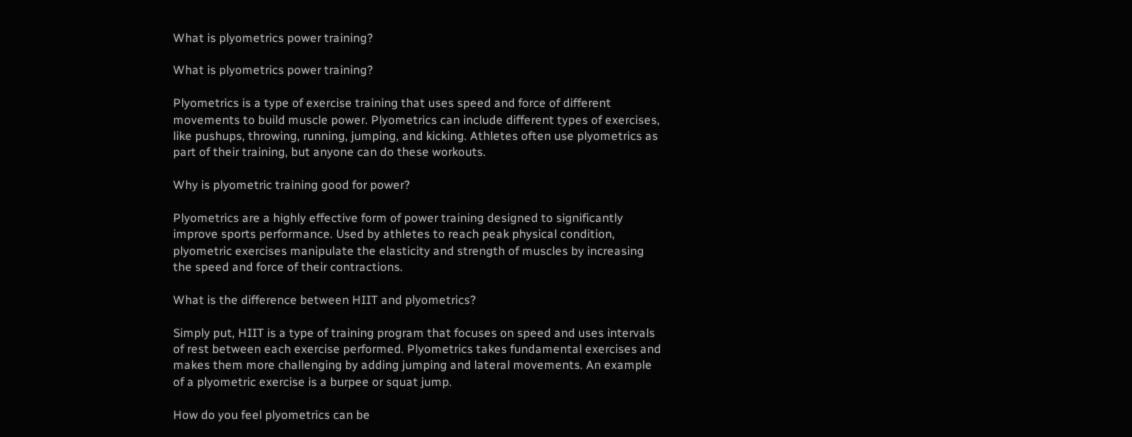What is plyometrics power training?

What is plyometrics power training?

Plyometrics is a type of exercise training that uses speed and force of different movements to build muscle power. Plyometrics can include different types of exercises, like pushups, throwing, running, jumping, and kicking. Athletes often use plyometrics as part of their training, but anyone can do these workouts.

Why is plyometric training good for power?

Plyometrics are a highly effective form of power training designed to significantly improve sports performance. Used by athletes to reach peak physical condition, plyometric exercises manipulate the elasticity and strength of muscles by increasing the speed and force of their contractions.

What is the difference between HIIT and plyometrics?

Simply put, HIIT is a type of training program that focuses on speed and uses intervals of rest between each exercise performed. Plyometrics takes fundamental exercises and makes them more challenging by adding jumping and lateral movements. An example of a plyometric exercise is a burpee or squat jump.

How do you feel plyometrics can be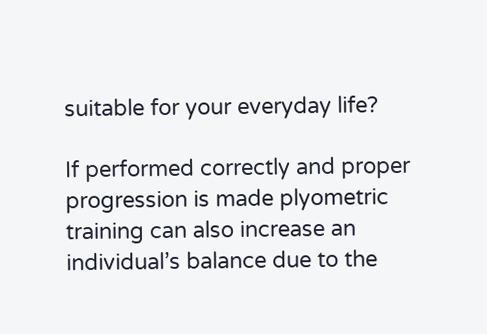suitable for your everyday life?

If performed correctly and proper progression is made plyometric training can also increase an individual’s balance due to the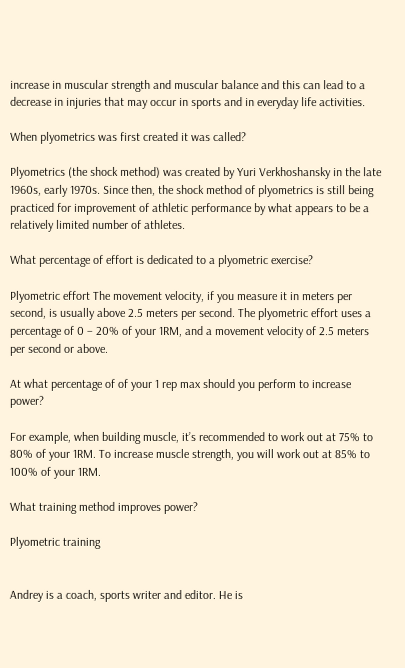increase in muscular strength and muscular balance and this can lead to a decrease in injuries that may occur in sports and in everyday life activities.

When plyometrics was first created it was called?

Plyometrics (the shock method) was created by Yuri Verkhoshansky in the late 1960s, early 1970s. Since then, the shock method of plyometrics is still being practiced for improvement of athletic performance by what appears to be a relatively limited number of athletes.

What percentage of effort is dedicated to a plyometric exercise?

Plyometric effort The movement velocity, if you measure it in meters per second, is usually above 2.5 meters per second. The plyometric effort uses a percentage of 0 – 20% of your 1RM, and a movement velocity of 2.5 meters per second or above.

At what percentage of of your 1 rep max should you perform to increase power?

For example, when building muscle, it’s recommended to work out at 75% to 80% of your 1RM. To increase muscle strength, you will work out at 85% to 100% of your 1RM.

What training method improves power?

Plyometric training


Andrey is a coach, sports writer and editor. He is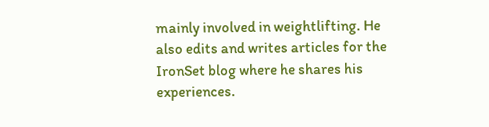mainly involved in weightlifting. He also edits and writes articles for the IronSet blog where he shares his experiences.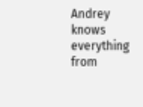Andrey knows everything from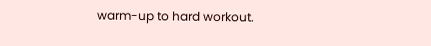warm-up to hard workout.